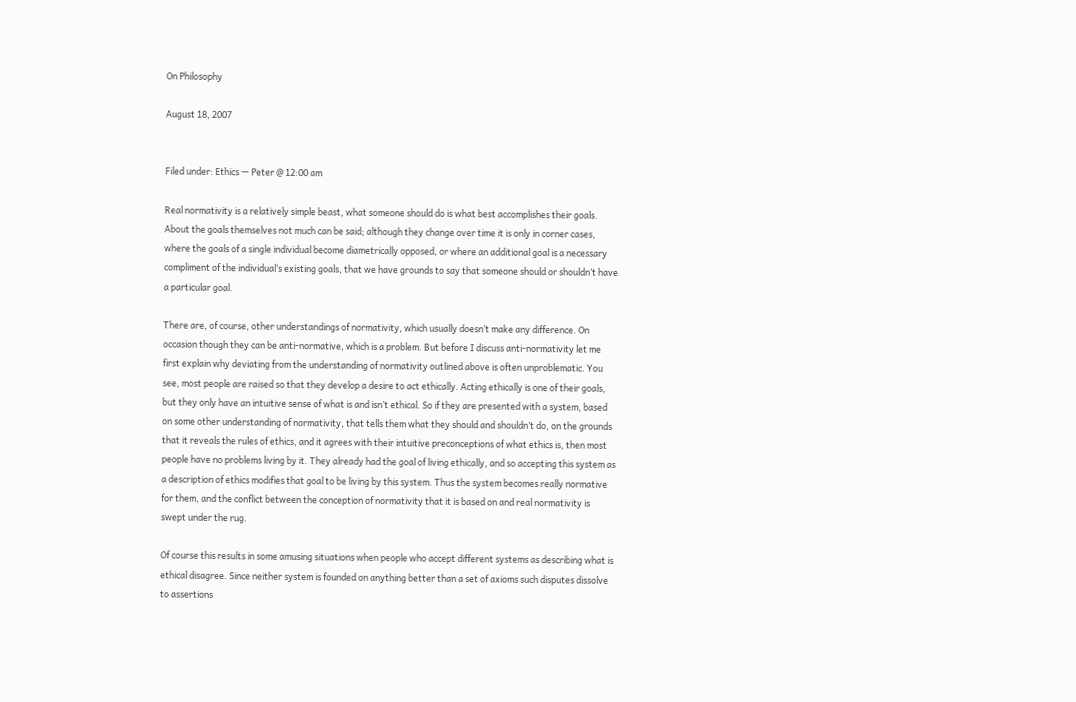On Philosophy

August 18, 2007


Filed under: Ethics — Peter @ 12:00 am

Real normativity is a relatively simple beast, what someone should do is what best accomplishes their goals. About the goals themselves not much can be said; although they change over time it is only in corner cases, where the goals of a single individual become diametrically opposed, or where an additional goal is a necessary compliment of the individual’s existing goals, that we have grounds to say that someone should or shouldn’t have a particular goal.

There are, of course, other understandings of normativity, which usually doesn’t make any difference. On occasion though they can be anti-normative, which is a problem. But before I discuss anti-normativity let me first explain why deviating from the understanding of normativity outlined above is often unproblematic. You see, most people are raised so that they develop a desire to act ethically. Acting ethically is one of their goals, but they only have an intuitive sense of what is and isn’t ethical. So if they are presented with a system, based on some other understanding of normativity, that tells them what they should and shouldn’t do, on the grounds that it reveals the rules of ethics, and it agrees with their intuitive preconceptions of what ethics is, then most people have no problems living by it. They already had the goal of living ethically, and so accepting this system as a description of ethics modifies that goal to be living by this system. Thus the system becomes really normative for them, and the conflict between the conception of normativity that it is based on and real normativity is swept under the rug.

Of course this results in some amusing situations when people who accept different systems as describing what is ethical disagree. Since neither system is founded on anything better than a set of axioms such disputes dissolve to assertions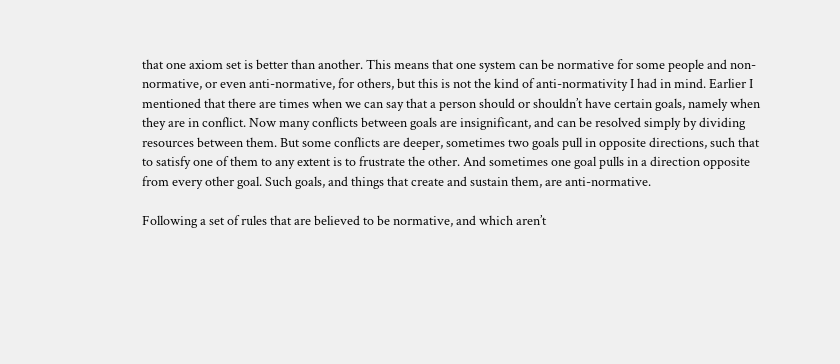that one axiom set is better than another. This means that one system can be normative for some people and non-normative, or even anti-normative, for others, but this is not the kind of anti-normativity I had in mind. Earlier I mentioned that there are times when we can say that a person should or shouldn’t have certain goals, namely when they are in conflict. Now many conflicts between goals are insignificant, and can be resolved simply by dividing resources between them. But some conflicts are deeper, sometimes two goals pull in opposite directions, such that to satisfy one of them to any extent is to frustrate the other. And sometimes one goal pulls in a direction opposite from every other goal. Such goals, and things that create and sustain them, are anti-normative.

Following a set of rules that are believed to be normative, and which aren’t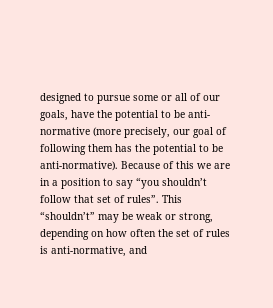designed to pursue some or all of our goals, have the potential to be anti-normative (more precisely, our goal of following them has the potential to be anti-normative). Because of this we are in a position to say “you shouldn’t follow that set of rules”. This “shouldn’t” may be weak or strong, depending on how often the set of rules is anti-normative, and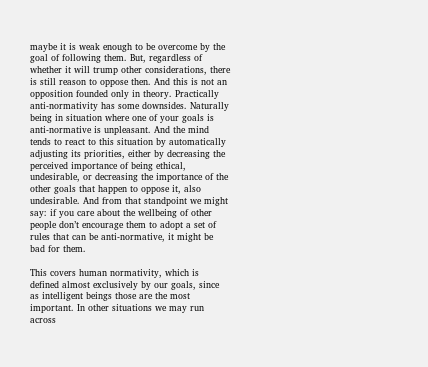maybe it is weak enough to be overcome by the goal of following them. But, regardless of whether it will trump other considerations, there is still reason to oppose then. And this is not an opposition founded only in theory. Practically anti-normativity has some downsides. Naturally being in situation where one of your goals is anti-normative is unpleasant. And the mind tends to react to this situation by automatically adjusting its priorities, either by decreasing the perceived importance of being ethical, undesirable, or decreasing the importance of the other goals that happen to oppose it, also undesirable. And from that standpoint we might say: if you care about the wellbeing of other people don’t encourage them to adopt a set of rules that can be anti-normative, it might be bad for them.

This covers human normativity, which is defined almost exclusively by our goals, since as intelligent beings those are the most important. In other situations we may run across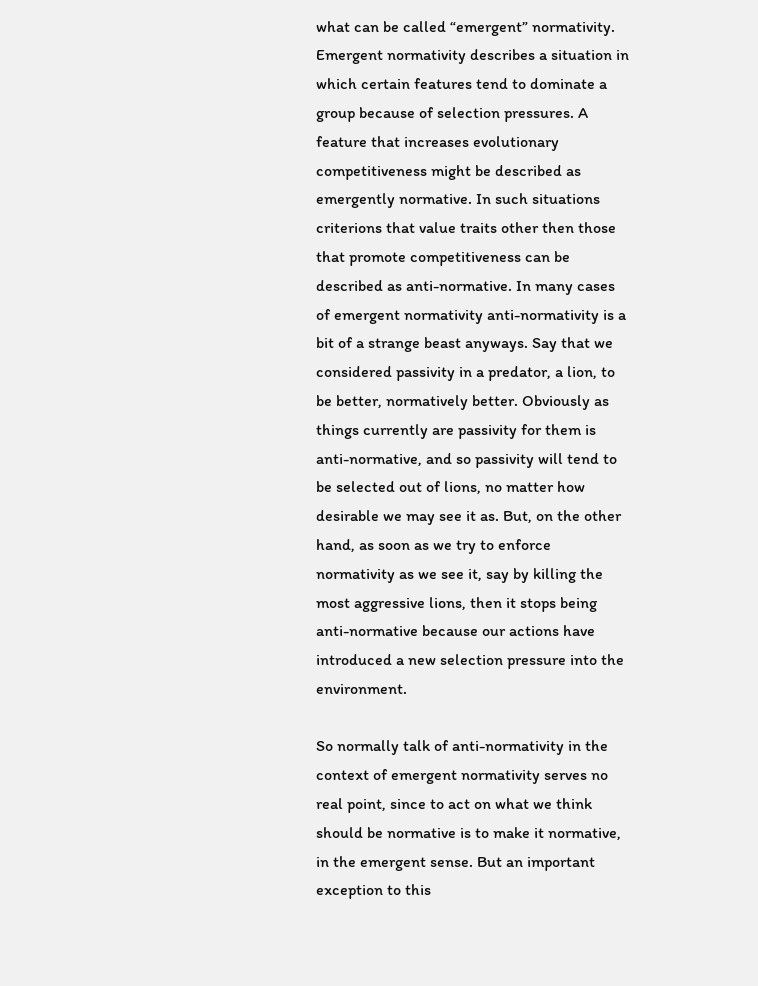what can be called “emergent” normativity. Emergent normativity describes a situation in which certain features tend to dominate a group because of selection pressures. A feature that increases evolutionary competitiveness might be described as emergently normative. In such situations criterions that value traits other then those that promote competitiveness can be described as anti-normative. In many cases of emergent normativity anti-normativity is a bit of a strange beast anyways. Say that we considered passivity in a predator, a lion, to be better, normatively better. Obviously as things currently are passivity for them is anti-normative, and so passivity will tend to be selected out of lions, no matter how desirable we may see it as. But, on the other hand, as soon as we try to enforce normativity as we see it, say by killing the most aggressive lions, then it stops being anti-normative because our actions have introduced a new selection pressure into the environment.

So normally talk of anti-normativity in the context of emergent normativity serves no real point, since to act on what we think should be normative is to make it normative, in the emergent sense. But an important exception to this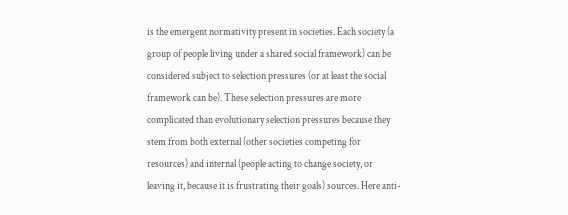is the emergent normativity present in societies. Each society (a group of people living under a shared social framework) can be considered subject to selection pressures (or at least the social framework can be). These selection pressures are more complicated than evolutionary selection pressures because they stem from both external (other societies competing for resources) and internal (people acting to change society, or leaving it, because it is frustrating their goals) sources. Here anti-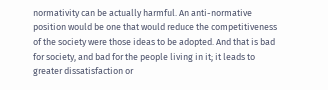normativity can be actually harmful. An anti-normative position would be one that would reduce the competitiveness of the society were those ideas to be adopted. And that is bad for society, and bad for the people living in it; it leads to greater dissatisfaction or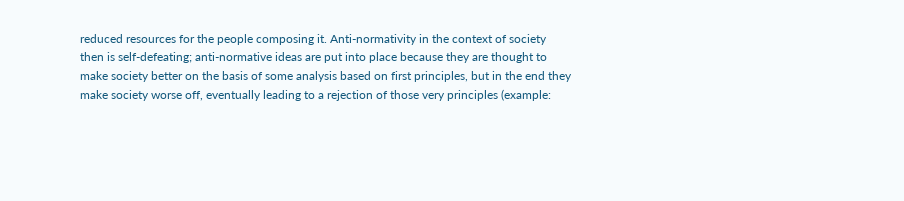reduced resources for the people composing it. Anti-normativity in the context of society then is self-defeating; anti-normative ideas are put into place because they are thought to make society better on the basis of some analysis based on first principles, but in the end they make society worse off, eventually leading to a rejection of those very principles (example: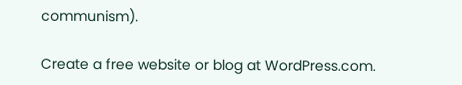communism).

Create a free website or blog at WordPress.com.